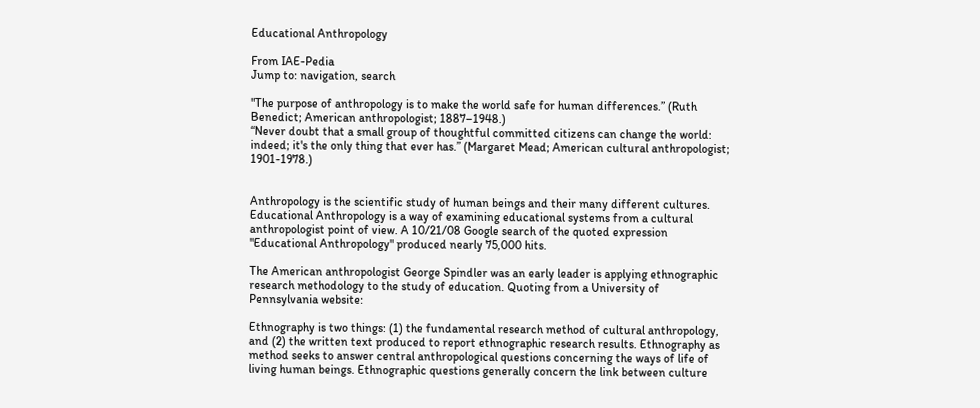Educational Anthropology

From IAE-Pedia
Jump to: navigation, search

"The purpose of anthropology is to make the world safe for human differences.” (Ruth Benedict; American anthropologist; 1887–1948.)
“Never doubt that a small group of thoughtful committed citizens can change the world: indeed; it's the only thing that ever has.” (Margaret Mead; American cultural anthropologist; 1901-1978.)


Anthropology is the scientific study of human beings and their many different cultures. Educational Anthropology is a way of examining educational systems from a cultural anthropologist point of view. A 10/21/08 Google search of the quoted expression "Educational Anthropology" produced nearly 75,000 hits.

The American anthropologist George Spindler was an early leader is applying ethnographic research methodology to the study of education. Quoting from a University of Pennsylvania website:

Ethnography is two things: (1) the fundamental research method of cultural anthropology, and (2) the written text produced to report ethnographic research results. Ethnography as method seeks to answer central anthropological questions concerning the ways of life of living human beings. Ethnographic questions generally concern the link between culture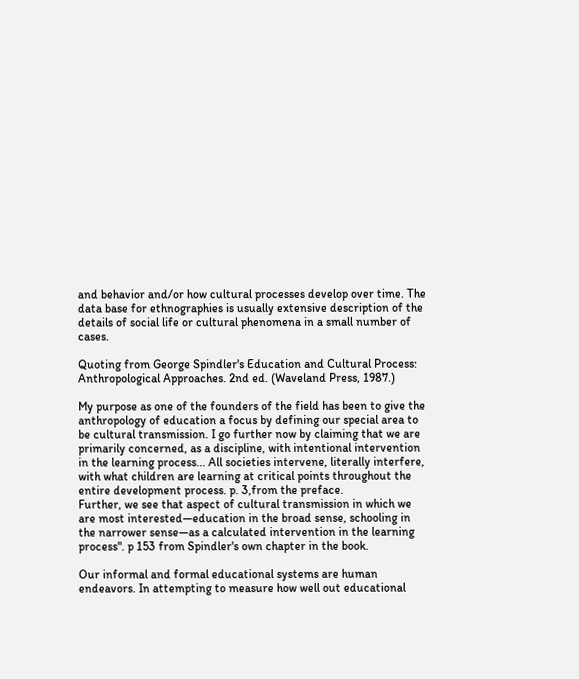and behavior and/or how cultural processes develop over time. The data base for ethnographies is usually extensive description of the details of social life or cultural phenomena in a small number of cases.

Quoting from George Spindler's Education and Cultural Process: Anthropological Approaches. 2nd ed. (Waveland Press, 1987.)

My purpose as one of the founders of the field has been to give the anthropology of education a focus by defining our special area to be cultural transmission. I go further now by claiming that we are primarily concerned, as a discipline, with intentional intervention in the learning process... All societies intervene, literally interfere, with what children are learning at critical points throughout the entire development process. p. 3,from the preface.
Further, we see that aspect of cultural transmission in which we are most interested—education in the broad sense, schooling in the narrower sense—as a calculated intervention in the learning process". p 153 from Spindler's own chapter in the book.

Our informal and formal educational systems are human endeavors. In attempting to measure how well out educational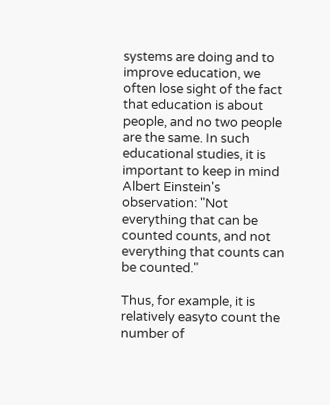systems are doing and to improve education, we often lose sight of the fact that education is about people, and no two people are the same. In such educational studies, it is important to keep in mind Albert Einstein's observation: "Not everything that can be counted counts, and not everything that counts can be counted."

Thus, for example, it is relatively easyto count the number of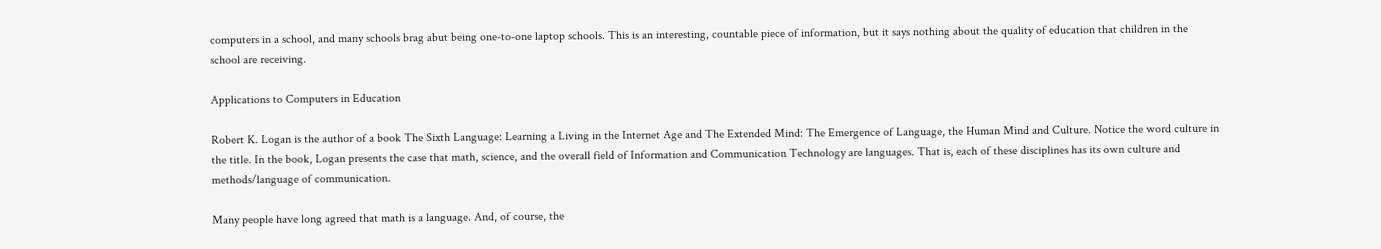computers in a school, and many schools brag abut being one-to-one laptop schools. This is an interesting, countable piece of information, but it says nothing about the quality of education that children in the school are receiving.

Applications to Computers in Education

Robert K. Logan is the author of a book The Sixth Language: Learning a Living in the Internet Age and The Extended Mind: The Emergence of Language, the Human Mind and Culture. Notice the word culture in the title. In the book, Logan presents the case that math, science, and the overall field of Information and Communication Technology are languages. That is, each of these disciplines has its own culture and methods/language of communication.

Many people have long agreed that math is a language. And, of course, the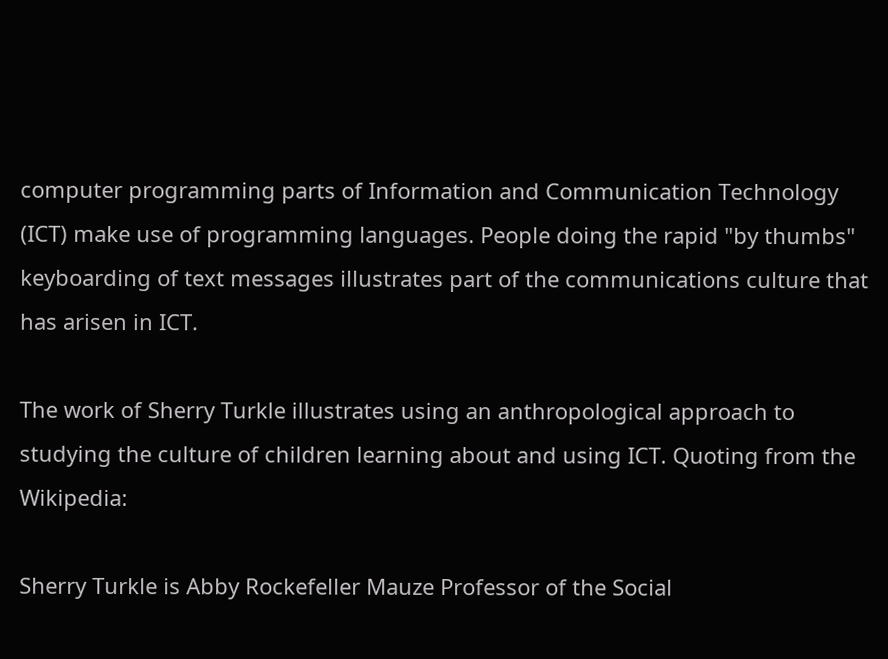computer programming parts of Information and Communication Technology (ICT) make use of programming languages. People doing the rapid "by thumbs" keyboarding of text messages illustrates part of the communications culture that has arisen in ICT.

The work of Sherry Turkle illustrates using an anthropological approach to studying the culture of children learning about and using ICT. Quoting from the Wikipedia:

Sherry Turkle is Abby Rockefeller Mauze Professor of the Social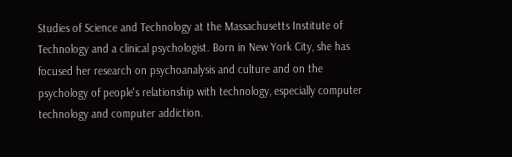Studies of Science and Technology at the Massachusetts Institute of Technology and a clinical psychologist. Born in New York City, she has focused her research on psychoanalysis and culture and on the psychology of people's relationship with technology, especially computer technology and computer addiction.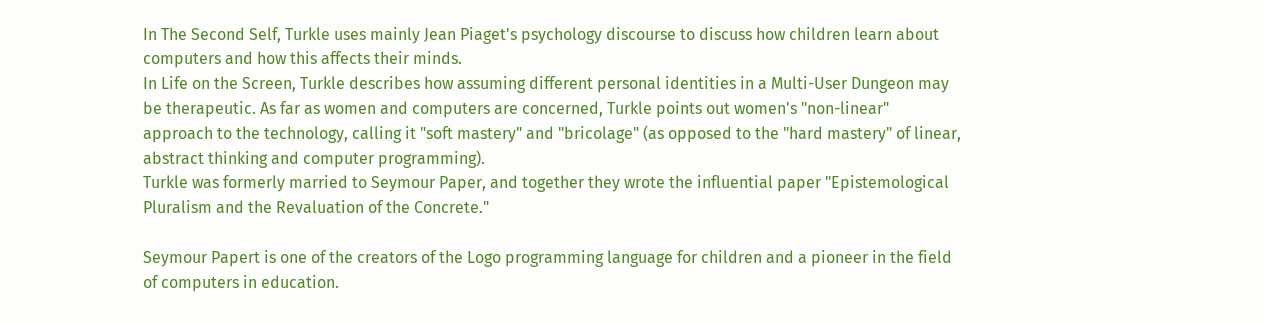In The Second Self, Turkle uses mainly Jean Piaget's psychology discourse to discuss how children learn about computers and how this affects their minds.
In Life on the Screen, Turkle describes how assuming different personal identities in a Multi-User Dungeon may be therapeutic. As far as women and computers are concerned, Turkle points out women's "non-linear" approach to the technology, calling it "soft mastery" and "bricolage" (as opposed to the "hard mastery" of linear, abstract thinking and computer programming).
Turkle was formerly married to Seymour Paper, and together they wrote the influential paper "Epistemological Pluralism and the Revaluation of the Concrete."

Seymour Papert is one of the creators of the Logo programming language for children and a pioneer in the field of computers in education.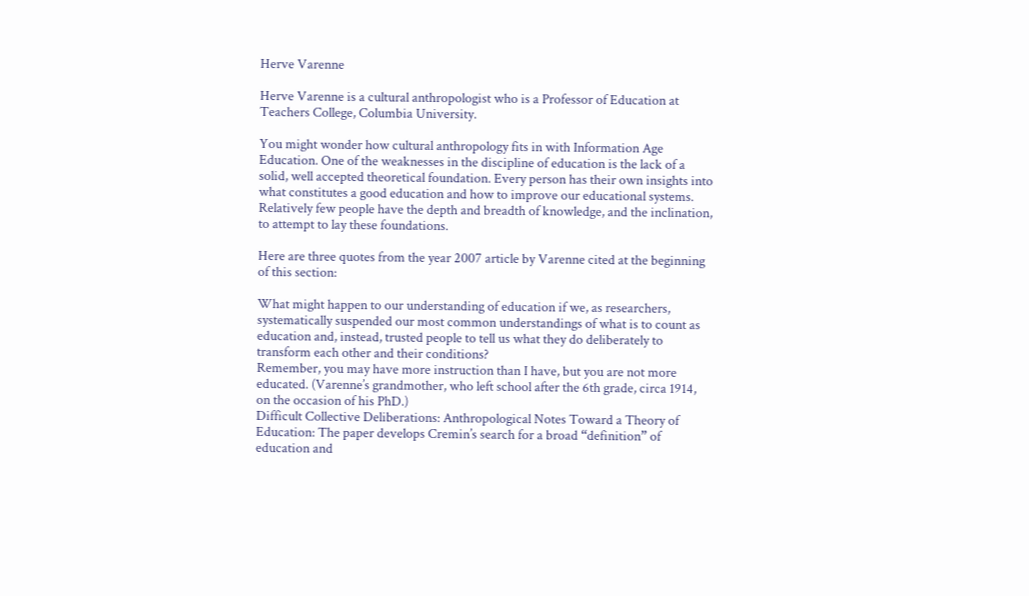Herve Varenne

Herve Varenne is a cultural anthropologist who is a Professor of Education at Teachers College, Columbia University.

You might wonder how cultural anthropology fits in with Information Age Education. One of the weaknesses in the discipline of education is the lack of a solid, well accepted theoretical foundation. Every person has their own insights into what constitutes a good education and how to improve our educational systems. Relatively few people have the depth and breadth of knowledge, and the inclination, to attempt to lay these foundations.

Here are three quotes from the year 2007 article by Varenne cited at the beginning of this section:

What might happen to our understanding of education if we, as researchers, systematically suspended our most common understandings of what is to count as education and, instead, trusted people to tell us what they do deliberately to transform each other and their conditions?
Remember, you may have more instruction than I have, but you are not more educated. (Varenne’s grandmother, who left school after the 6th grade, circa 1914, on the occasion of his PhD.)
Difficult Collective Deliberations: Anthropological Notes Toward a Theory of Education: The paper develops Cremin’s search for a broad “definition” of education and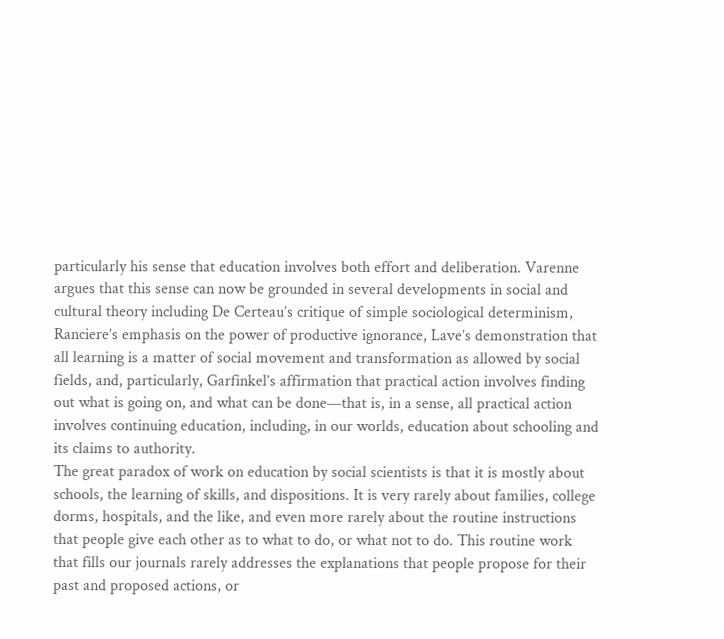particularly his sense that education involves both effort and deliberation. Varenne argues that this sense can now be grounded in several developments in social and cultural theory including De Certeau’s critique of simple sociological determinism, Ranciere’s emphasis on the power of productive ignorance, Lave’s demonstration that all learning is a matter of social movement and transformation as allowed by social fields, and, particularly, Garfinkel’s affirmation that practical action involves finding out what is going on, and what can be done—that is, in a sense, all practical action involves continuing education, including, in our worlds, education about schooling and its claims to authority.
The great paradox of work on education by social scientists is that it is mostly about schools, the learning of skills, and dispositions. It is very rarely about families, college dorms, hospitals, and the like, and even more rarely about the routine instructions that people give each other as to what to do, or what not to do. This routine work that fills our journals rarely addresses the explanations that people propose for their past and proposed actions, or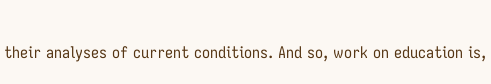their analyses of current conditions. And so, work on education is,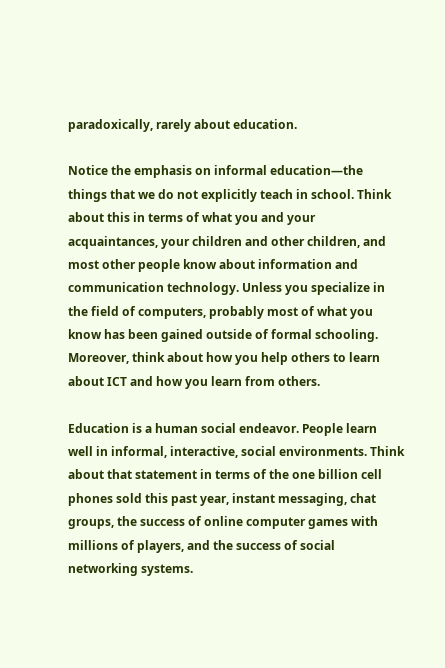paradoxically, rarely about education.

Notice the emphasis on informal education—the things that we do not explicitly teach in school. Think about this in terms of what you and your acquaintances, your children and other children, and most other people know about information and communication technology. Unless you specialize in the field of computers, probably most of what you know has been gained outside of formal schooling. Moreover, think about how you help others to learn about ICT and how you learn from others.

Education is a human social endeavor. People learn well in informal, interactive, social environments. Think about that statement in terms of the one billion cell phones sold this past year, instant messaging, chat groups, the success of online computer games with millions of players, and the success of social networking systems.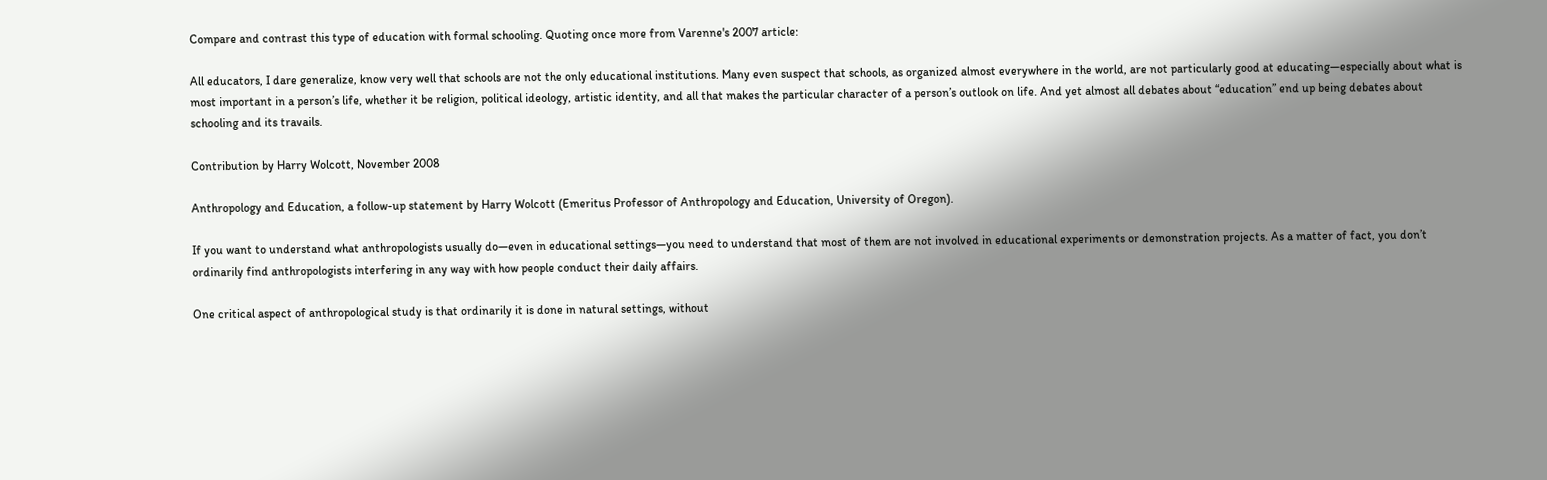Compare and contrast this type of education with formal schooling. Quoting once more from Varenne's 2007 article:

All educators, I dare generalize, know very well that schools are not the only educational institutions. Many even suspect that schools, as organized almost everywhere in the world, are not particularly good at educating—especially about what is most important in a person’s life, whether it be religion, political ideology, artistic identity, and all that makes the particular character of a person’s outlook on life. And yet almost all debates about “education” end up being debates about schooling and its travails.

Contribution by Harry Wolcott, November 2008

Anthropology and Education, a follow-up statement by Harry Wolcott (Emeritus Professor of Anthropology and Education, University of Oregon).

If you want to understand what anthropologists usually do—even in educational settings—you need to understand that most of them are not involved in educational experiments or demonstration projects. As a matter of fact, you don’t ordinarily find anthropologists interfering in any way with how people conduct their daily affairs.

One critical aspect of anthropological study is that ordinarily it is done in natural settings, without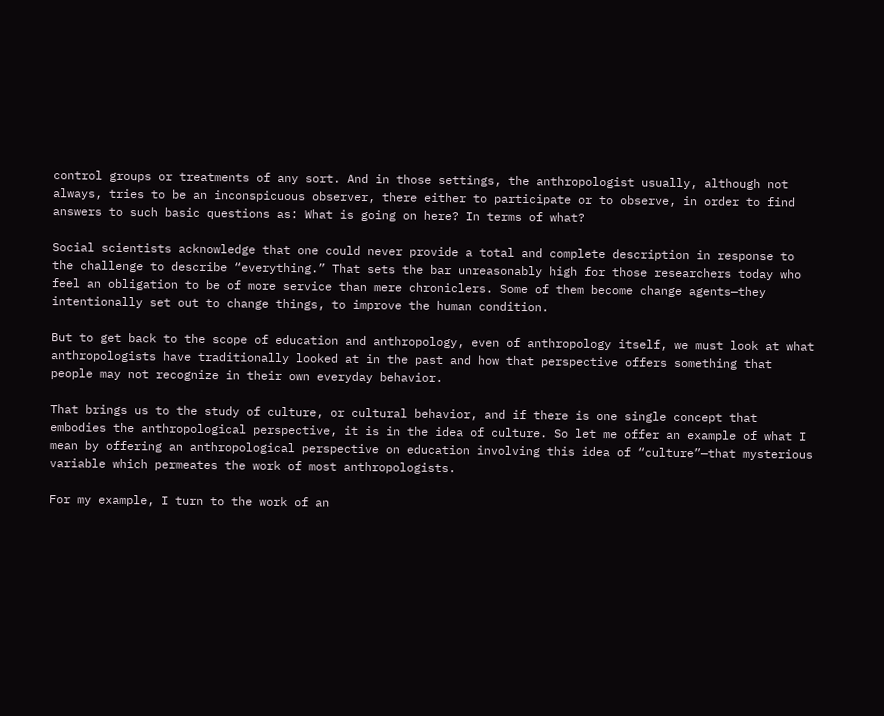control groups or treatments of any sort. And in those settings, the anthropologist usually, although not always, tries to be an inconspicuous observer, there either to participate or to observe, in order to find answers to such basic questions as: What is going on here? In terms of what?

Social scientists acknowledge that one could never provide a total and complete description in response to the challenge to describe “everything.” That sets the bar unreasonably high for those researchers today who feel an obligation to be of more service than mere chroniclers. Some of them become change agents—they intentionally set out to change things, to improve the human condition.

But to get back to the scope of education and anthropology, even of anthropology itself, we must look at what anthropologists have traditionally looked at in the past and how that perspective offers something that people may not recognize in their own everyday behavior.

That brings us to the study of culture, or cultural behavior, and if there is one single concept that embodies the anthropological perspective, it is in the idea of culture. So let me offer an example of what I mean by offering an anthropological perspective on education involving this idea of “culture”—that mysterious variable which permeates the work of most anthropologists.

For my example, I turn to the work of an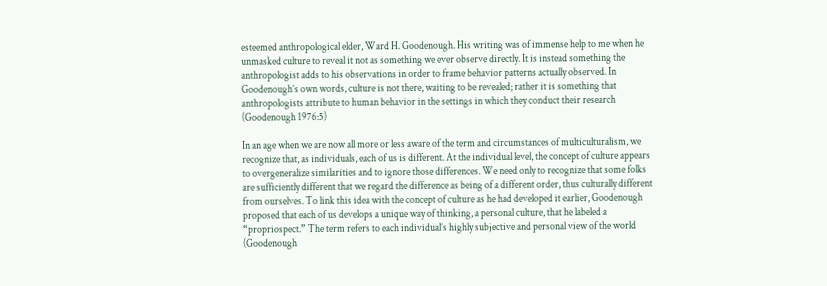esteemed anthropological elder, Ward H. Goodenough. His writing was of immense help to me when he unmasked culture to reveal it not as something we ever observe directly. It is instead something the anthropologist adds to his observations in order to frame behavior patterns actually observed. In Goodenough’s own words, culture is not there, waiting to be revealed; rather it is something that anthropologists attribute to human behavior in the settings in which they conduct their research (Goodenough 1976:5)

In an age when we are now all more or less aware of the term and circumstances of multiculturalism, we recognize that, as individuals, each of us is different. At the individual level, the concept of culture appears to overgeneralize similarities and to ignore those differences. We need only to recognize that some folks are sufficiently different that we regard the difference as being of a different order, thus culturally different from ourselves. To link this idea with the concept of culture as he had developed it earlier, Goodenough proposed that each of us develops a unique way of thinking, a personal culture, that he labeled a “propriospect.” The term refers to each individual’s highly subjective and personal view of the world (Goodenough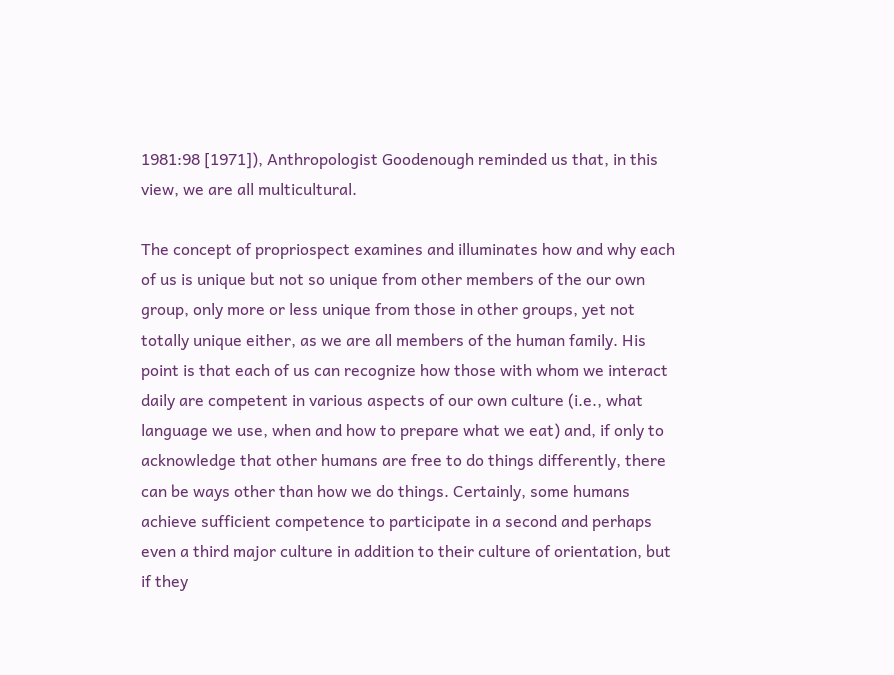1981:98 [1971]), Anthropologist Goodenough reminded us that, in this view, we are all multicultural.

The concept of propriospect examines and illuminates how and why each of us is unique but not so unique from other members of the our own group, only more or less unique from those in other groups, yet not totally unique either, as we are all members of the human family. His point is that each of us can recognize how those with whom we interact daily are competent in various aspects of our own culture (i.e., what language we use, when and how to prepare what we eat) and, if only to acknowledge that other humans are free to do things differently, there can be ways other than how we do things. Certainly, some humans achieve sufficient competence to participate in a second and perhaps even a third major culture in addition to their culture of orientation, but if they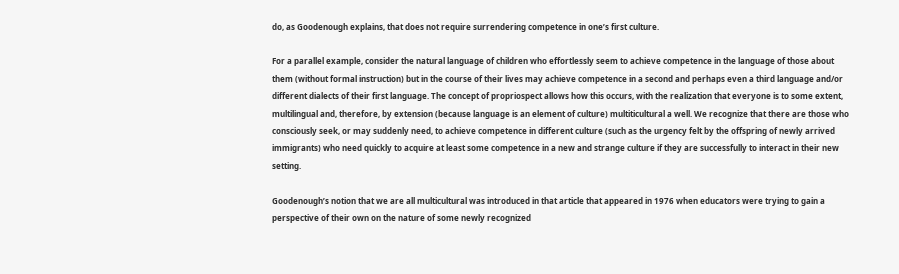do, as Goodenough explains, that does not require surrendering competence in one’s first culture.

For a parallel example, consider the natural language of children who effortlessly seem to achieve competence in the language of those about them (without formal instruction) but in the course of their lives may achieve competence in a second and perhaps even a third language and/or different dialects of their first language. The concept of propriospect allows how this occurs, with the realization that everyone is to some extent, multilingual and, therefore, by extension (because language is an element of culture) multiticultural a well. We recognize that there are those who consciously seek, or may suddenly need, to achieve competence in different culture (such as the urgency felt by the offspring of newly arrived immigrants) who need quickly to acquire at least some competence in a new and strange culture if they are successfully to interact in their new setting.

Goodenough’s notion that we are all multicultural was introduced in that article that appeared in 1976 when educators were trying to gain a perspective of their own on the nature of some newly recognized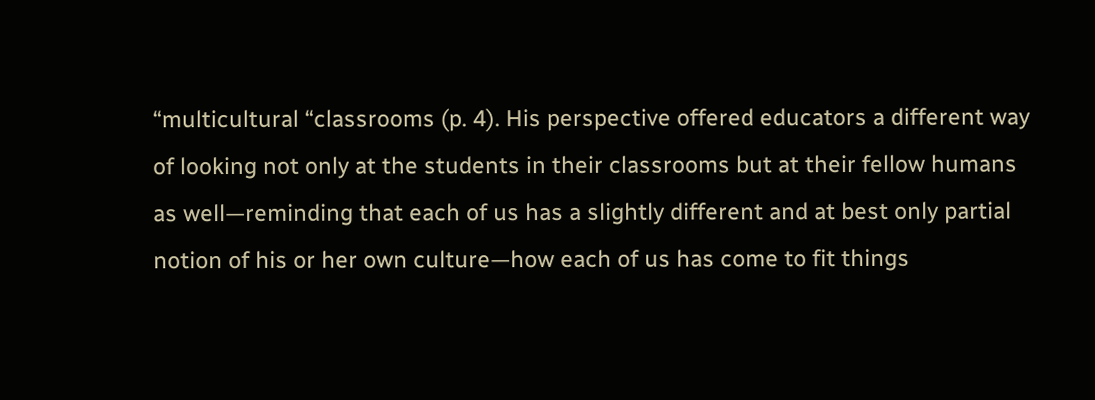“multicultural “classrooms (p. 4). His perspective offered educators a different way of looking not only at the students in their classrooms but at their fellow humans as well—reminding that each of us has a slightly different and at best only partial notion of his or her own culture—how each of us has come to fit things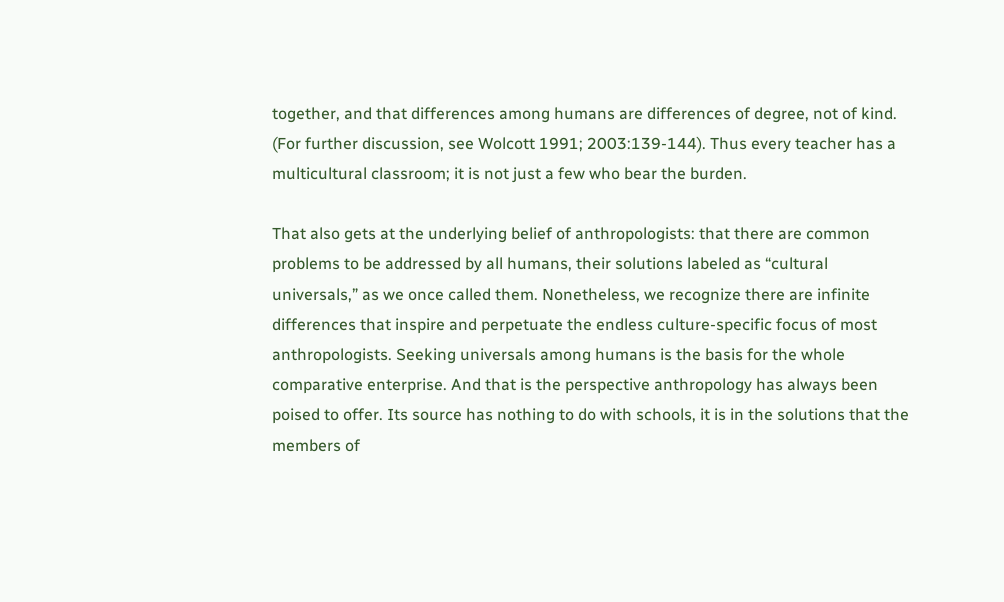together, and that differences among humans are differences of degree, not of kind. (For further discussion, see Wolcott 1991; 2003:139-144). Thus every teacher has a multicultural classroom; it is not just a few who bear the burden.

That also gets at the underlying belief of anthropologists: that there are common problems to be addressed by all humans, their solutions labeled as “cultural universals,” as we once called them. Nonetheless, we recognize there are infinite differences that inspire and perpetuate the endless culture-specific focus of most anthropologists. Seeking universals among humans is the basis for the whole comparative enterprise. And that is the perspective anthropology has always been poised to offer. Its source has nothing to do with schools, it is in the solutions that the members of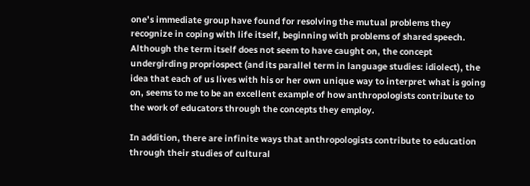one’s immediate group have found for resolving the mutual problems they recognize in coping with life itself, beginning with problems of shared speech. Although the term itself does not seem to have caught on, the concept undergirding propriospect (and its parallel term in language studies: idiolect), the idea that each of us lives with his or her own unique way to interpret what is going on, seems to me to be an excellent example of how anthropologists contribute to the work of educators through the concepts they employ.

In addition, there are infinite ways that anthropologists contribute to education through their studies of cultural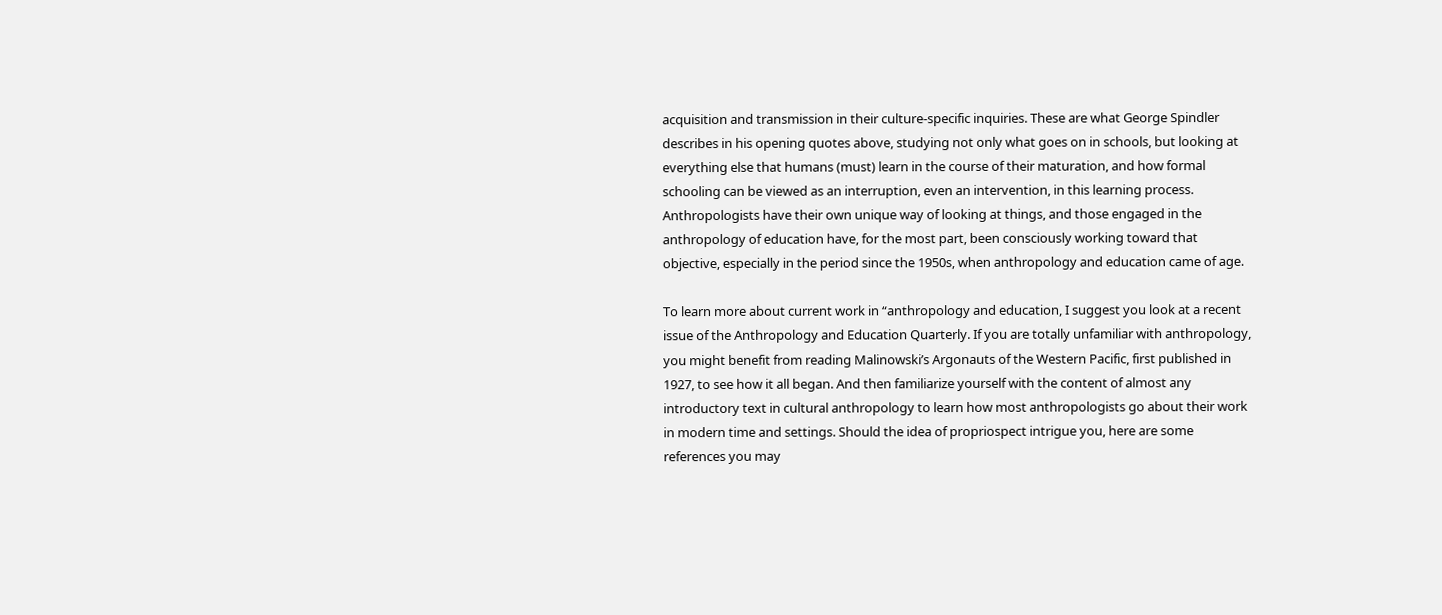acquisition and transmission in their culture-specific inquiries. These are what George Spindler describes in his opening quotes above, studying not only what goes on in schools, but looking at everything else that humans (must) learn in the course of their maturation, and how formal schooling can be viewed as an interruption, even an intervention, in this learning process. Anthropologists have their own unique way of looking at things, and those engaged in the anthropology of education have, for the most part, been consciously working toward that objective, especially in the period since the 1950s, when anthropology and education came of age.

To learn more about current work in “anthropology and education, I suggest you look at a recent issue of the Anthropology and Education Quarterly. If you are totally unfamiliar with anthropology, you might benefit from reading Malinowski’s Argonauts of the Western Pacific, first published in 1927, to see how it all began. And then familiarize yourself with the content of almost any introductory text in cultural anthropology to learn how most anthropologists go about their work in modern time and settings. Should the idea of propriospect intrigue you, here are some references you may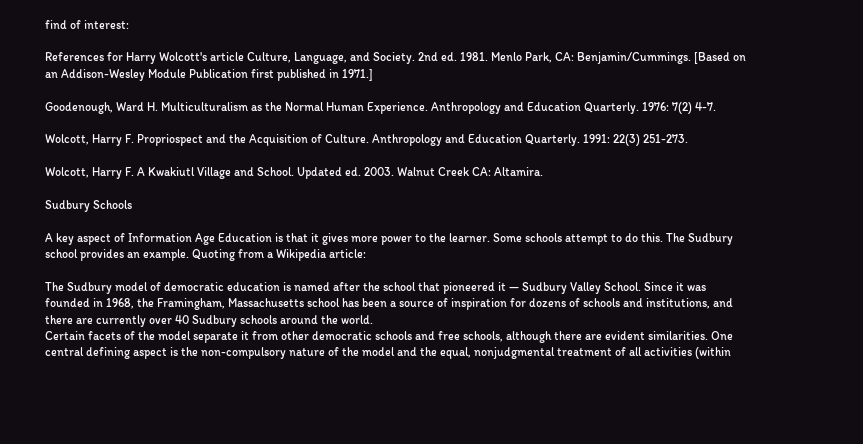find of interest:

References for Harry Wolcott's article Culture, Language, and Society. 2nd ed. 1981. Menlo Park, CA: Benjamin/Cummings. [Based on an Addison-Wesley Module Publication first published in 1971.]

Goodenough, Ward H. Multiculturalism as the Normal Human Experience. Anthropology and Education Quarterly. 1976: 7(2) 4-7.

Wolcott, Harry F. Propriospect and the Acquisition of Culture. Anthropology and Education Quarterly. 1991: 22(3) 251-273.

Wolcott, Harry F. A Kwakiutl Village and School. Updated ed. 2003. Walnut Creek CA: Altamira.

Sudbury Schools

A key aspect of Information Age Education is that it gives more power to the learner. Some schools attempt to do this. The Sudbury school provides an example. Quoting from a Wikipedia article:

The Sudbury model of democratic education is named after the school that pioneered it — Sudbury Valley School. Since it was founded in 1968, the Framingham, Massachusetts school has been a source of inspiration for dozens of schools and institutions, and there are currently over 40 Sudbury schools around the world.
Certain facets of the model separate it from other democratic schools and free schools, although there are evident similarities. One central defining aspect is the non-compulsory nature of the model and the equal, nonjudgmental treatment of all activities (within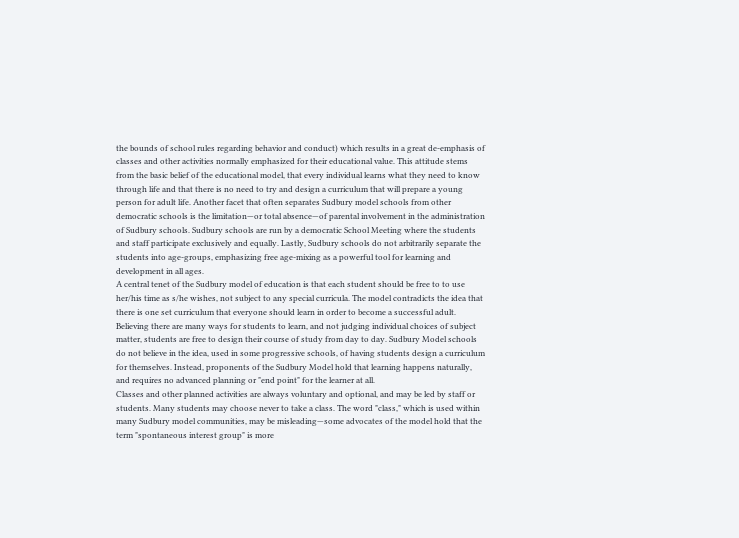the bounds of school rules regarding behavior and conduct) which results in a great de-emphasis of classes and other activities normally emphasized for their educational value. This attitude stems from the basic belief of the educational model, that every individual learns what they need to know through life and that there is no need to try and design a curriculum that will prepare a young person for adult life. Another facet that often separates Sudbury model schools from other democratic schools is the limitation—or total absence—of parental involvement in the administration of Sudbury schools. Sudbury schools are run by a democratic School Meeting where the students and staff participate exclusively and equally. Lastly, Sudbury schools do not arbitrarily separate the students into age-groups, emphasizing free age-mixing as a powerful tool for learning and development in all ages.
A central tenet of the Sudbury model of education is that each student should be free to to use her/his time as s/he wishes, not subject to any special curricula. The model contradicts the idea that there is one set curriculum that everyone should learn in order to become a successful adult. Believing there are many ways for students to learn, and not judging individual choices of subject matter, students are free to design their course of study from day to day. Sudbury Model schools do not believe in the idea, used in some progressive schools, of having students design a curriculum for themselves. Instead, proponents of the Sudbury Model hold that learning happens naturally, and requires no advanced planning or "end point" for the learner at all.
Classes and other planned activities are always voluntary and optional, and may be led by staff or students. Many students may choose never to take a class. The word "class," which is used within many Sudbury model communities, may be misleading—some advocates of the model hold that the term "spontaneous interest group" is more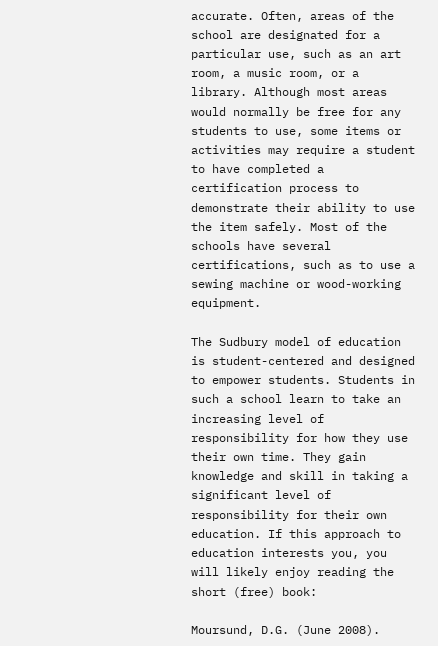accurate. Often, areas of the school are designated for a particular use, such as an art room, a music room, or a library. Although most areas would normally be free for any students to use, some items or activities may require a student to have completed a certification process to demonstrate their ability to use the item safely. Most of the schools have several certifications, such as to use a sewing machine or wood-working equipment.

The Sudbury model of education is student-centered and designed to empower students. Students in such a school learn to take an increasing level of responsibility for how they use their own time. They gain knowledge and skill in taking a significant level of responsibility for their own education. If this approach to education interests you, you will likely enjoy reading the short (free) book:

Moursund, D.G. (June 2008).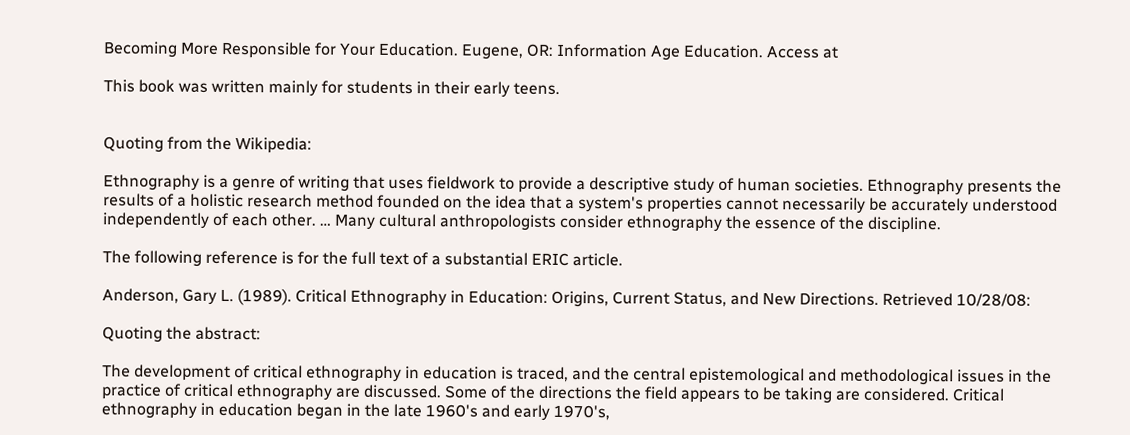Becoming More Responsible for Your Education. Eugene, OR: Information Age Education. Access at

This book was written mainly for students in their early teens.


Quoting from the Wikipedia:

Ethnography is a genre of writing that uses fieldwork to provide a descriptive study of human societies. Ethnography presents the results of a holistic research method founded on the idea that a system's properties cannot necessarily be accurately understood independently of each other. … Many cultural anthropologists consider ethnography the essence of the discipline.

The following reference is for the full text of a substantial ERIC article.

Anderson, Gary L. (1989). Critical Ethnography in Education: Origins, Current Status, and New Directions. Retrieved 10/28/08:

Quoting the abstract:

The development of critical ethnography in education is traced, and the central epistemological and methodological issues in the practice of critical ethnography are discussed. Some of the directions the field appears to be taking are considered. Critical ethnography in education began in the late 1960's and early 1970's,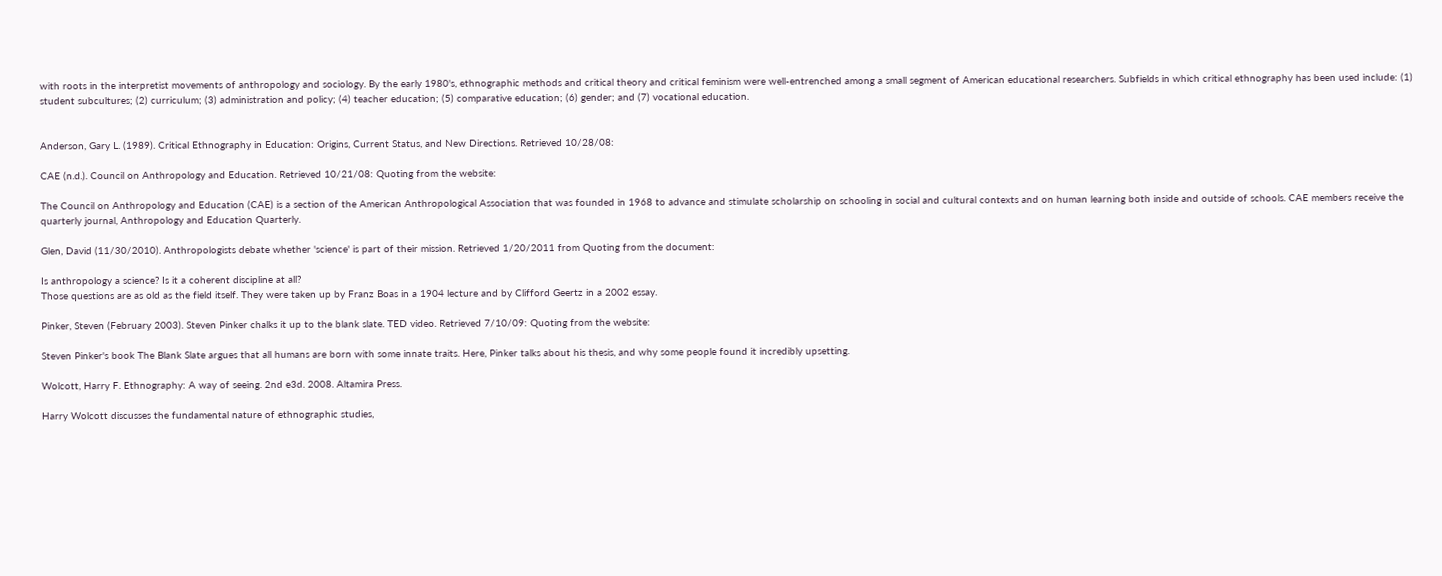with roots in the interpretist movements of anthropology and sociology. By the early 1980's, ethnographic methods and critical theory and critical feminism were well-entrenched among a small segment of American educational researchers. Subfields in which critical ethnography has been used include: (1) student subcultures; (2) curriculum; (3) administration and policy; (4) teacher education; (5) comparative education; (6) gender; and (7) vocational education.


Anderson, Gary L. (1989). Critical Ethnography in Education: Origins, Current Status, and New Directions. Retrieved 10/28/08:

CAE (n.d.). Council on Anthropology and Education. Retrieved 10/21/08: Quoting from the website:

The Council on Anthropology and Education (CAE) is a section of the American Anthropological Association that was founded in 1968 to advance and stimulate scholarship on schooling in social and cultural contexts and on human learning both inside and outside of schools. CAE members receive the quarterly journal, Anthropology and Education Quarterly.

Glen, David (11/30/2010). Anthropologists debate whether 'science' is part of their mission. Retrieved 1/20/2011 from Quoting from the document:

Is anthropology a science? Is it a coherent discipline at all?
Those questions are as old as the field itself. They were taken up by Franz Boas in a 1904 lecture and by Clifford Geertz in a 2002 essay.

Pinker, Steven (February 2003). Steven Pinker chalks it up to the blank slate. TED video. Retrieved 7/10/09: Quoting from the website:

Steven Pinker's book The Blank Slate argues that all humans are born with some innate traits. Here, Pinker talks about his thesis, and why some people found it incredibly upsetting.

Wolcott, Harry F. Ethnography: A way of seeing. 2nd e3d. 2008. Altamira Press.

Harry Wolcott discusses the fundamental nature of ethnographic studies,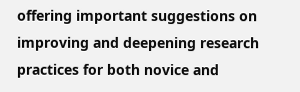offering important suggestions on improving and deepening research practices for both novice and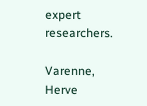expert researchers.

Varenne, Herve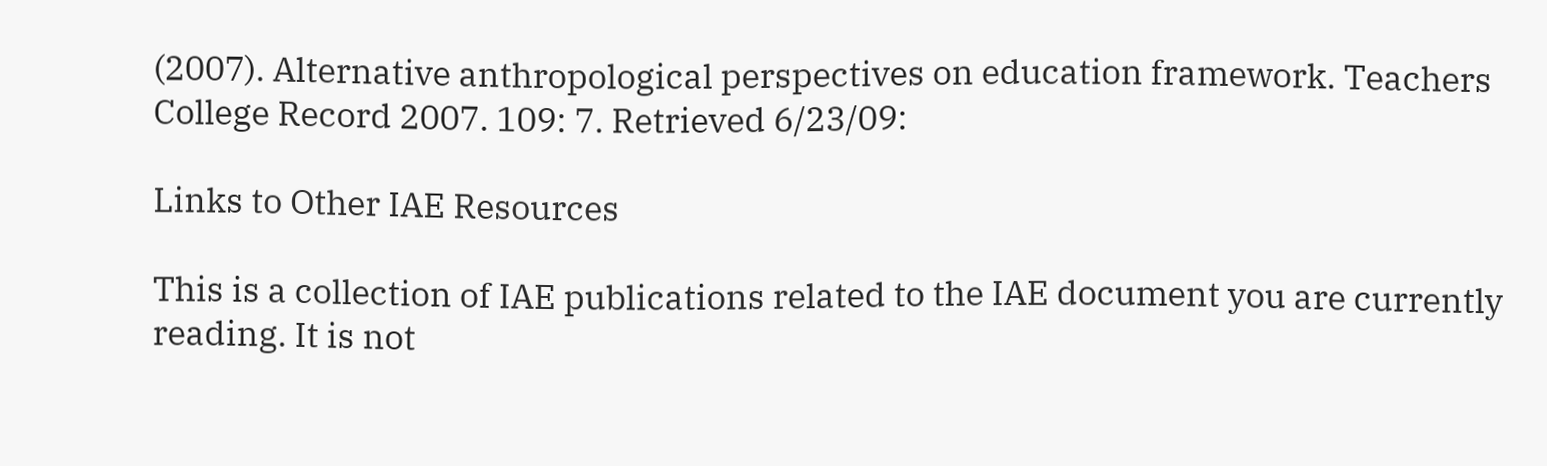(2007). Alternative anthropological perspectives on education framework. Teachers College Record 2007. 109: 7. Retrieved 6/23/09:

Links to Other IAE Resources

This is a collection of IAE publications related to the IAE document you are currently reading. It is not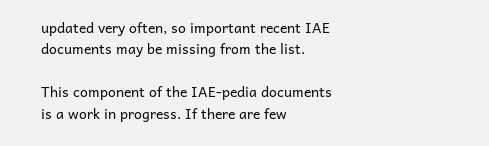updated very often, so important recent IAE documents may be missing from the list.

This component of the IAE-pedia documents is a work in progress. If there are few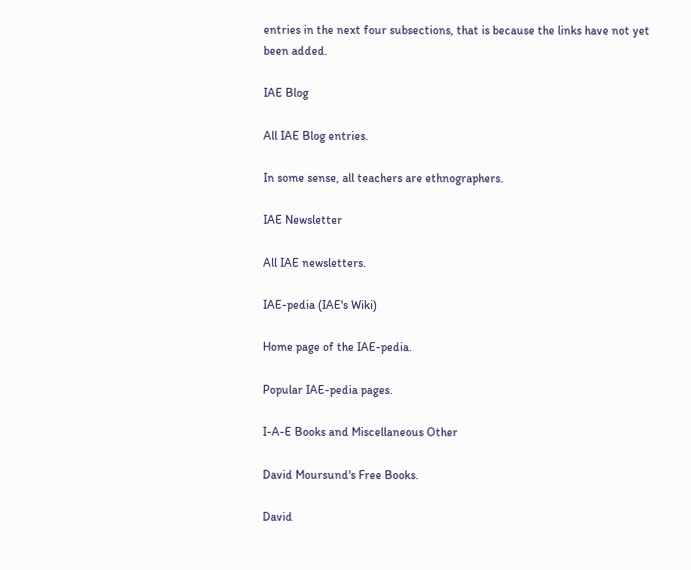entries in the next four subsections, that is because the links have not yet been added.

IAE Blog

All IAE Blog entries.

In some sense, all teachers are ethnographers.

IAE Newsletter

All IAE newsletters.

IAE-pedia (IAE's Wiki)

Home page of the IAE-pedia.

Popular IAE-pedia pages.

I-A-E Books and Miscellaneous Other

David Moursund's Free Books.

David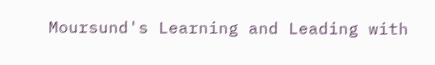Moursund's Learning and Leading with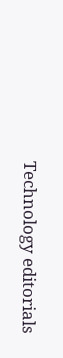Technology editorials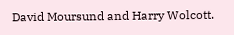David Moursund and Harry Wolcott.